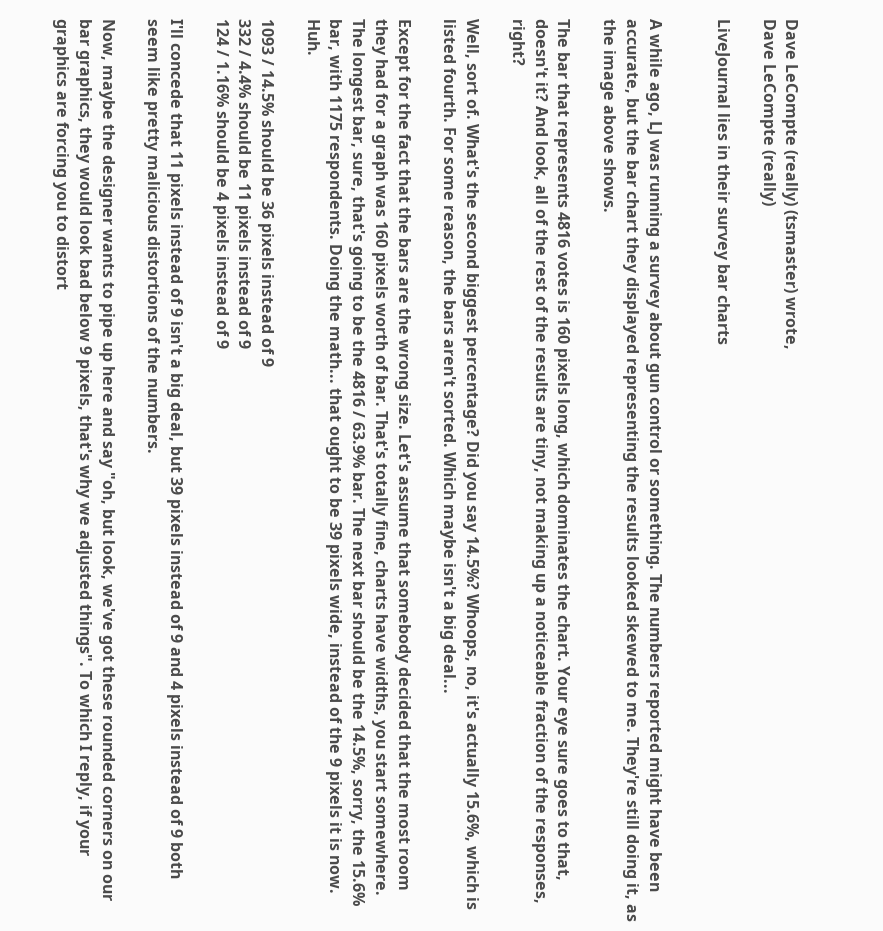Dave LeCompte (really) (tsmaster) wrote,
Dave LeCompte (really)

LiveJournal lies in their survey bar charts


A while ago, LJ was running a survey about gun control or something. The numbers reported might have been accurate, but the bar chart they displayed representing the results looked skewed to me. They're still doing it, as the image above shows.

The bar that represents 4816 votes is 160 pixels long, which dominates the chart. Your eye sure goes to that, doesn't it? And look, all of the rest of the results are tiny, not making up a noticeable fraction of the responses, right?

Well, sort of. What's the second biggest percentage? Did you say 14.5%? Whoops, no, it's actually 15.6%, which is listed fourth. For some reason, the bars aren't sorted. Which maybe isn't a big deal...

Except for the fact that the bars are the wrong size. Let's assume that somebody decided that the most room they had for a graph was 160 pixels worth of bar. That's totally fine, charts have widths, you start somewhere. The longest bar, sure, that's going to be the 4816 / 63.9% bar. The next bar should be the 14.5%, sorry, the 15.6% bar, with 1175 respondents. Doing the math... that ought to be 39 pixels wide, instead of the 9 pixels it is now. Huh.

1093 / 14.5% should be 36 pixels instead of 9
332 / 4.4% should be 11 pixels instead of 9
124 / 1.16% should be 4 pixels instead of 9

I'll concede that 11 pixels instead of 9 isn't a big deal, but 39 pixels instead of 9 and 4 pixels instead of 9 both seem like pretty malicious distortions of the numbers.

Now, maybe the designer wants to pipe up here and say "oh, but look, we've got these rounded corners on our bar graphics, they would look bad below 9 pixels, that's why we adjusted things". To which I reply, if your graphics are forcing you to distort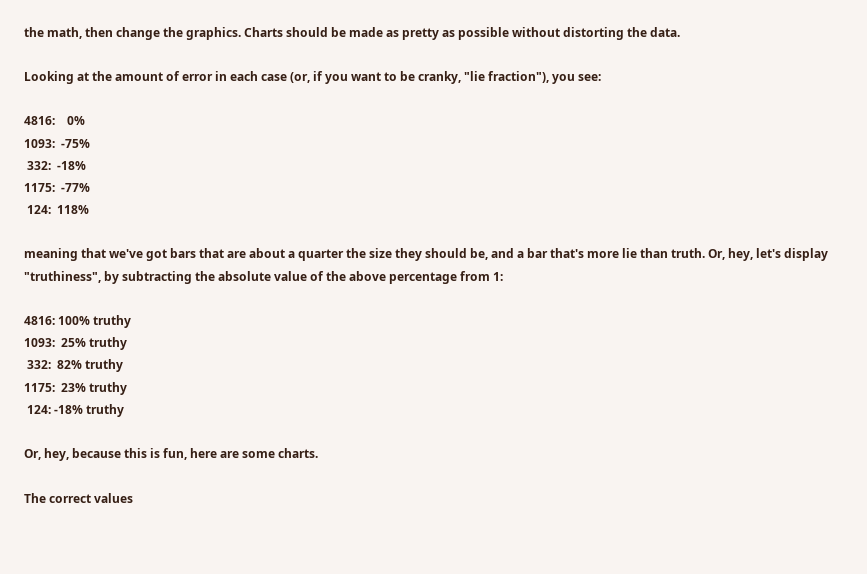the math, then change the graphics. Charts should be made as pretty as possible without distorting the data.

Looking at the amount of error in each case (or, if you want to be cranky, "lie fraction"), you see:

4816:    0%
1093:  -75%
 332:  -18%
1175:  -77%
 124:  118%

meaning that we've got bars that are about a quarter the size they should be, and a bar that's more lie than truth. Or, hey, let's display "truthiness", by subtracting the absolute value of the above percentage from 1:

4816: 100% truthy
1093:  25% truthy
 332:  82% truthy
1175:  23% truthy
 124: -18% truthy

Or, hey, because this is fun, here are some charts.

The correct values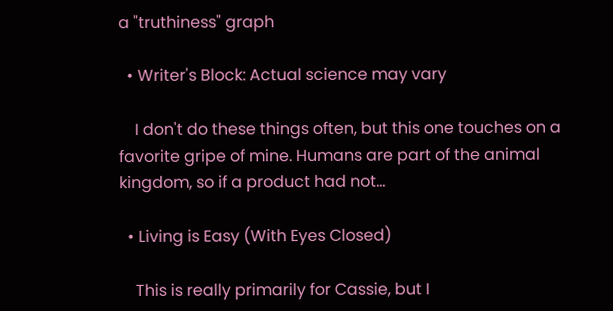a "truthiness" graph

  • Writer's Block: Actual science may vary

    I don't do these things often, but this one touches on a favorite gripe of mine. Humans are part of the animal kingdom, so if a product had not…

  • Living is Easy (With Eyes Closed)

    This is really primarily for Cassie, but I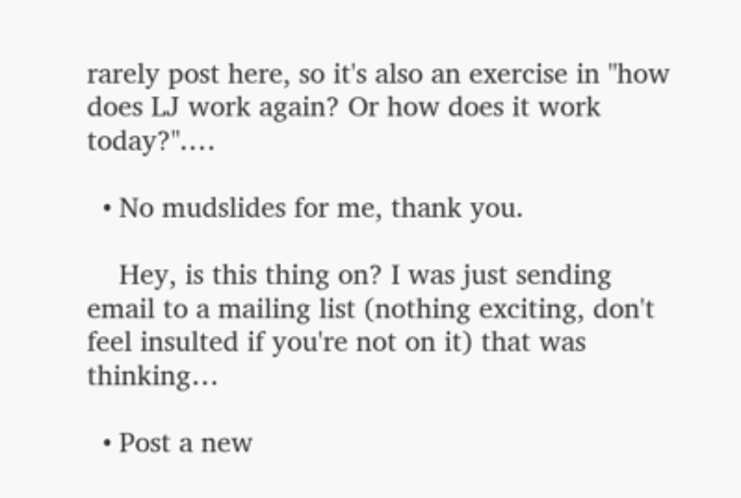rarely post here, so it's also an exercise in "how does LJ work again? Or how does it work today?".…

  • No mudslides for me, thank you.

    Hey, is this thing on? I was just sending email to a mailing list (nothing exciting, don't feel insulted if you're not on it) that was thinking…

  • Post a new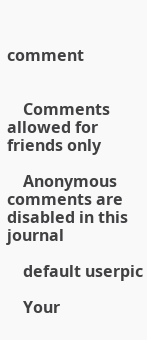comment


    Comments allowed for friends only

    Anonymous comments are disabled in this journal

    default userpic

    Your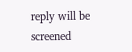reply will be screened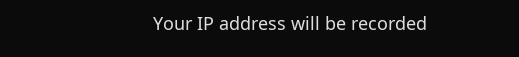Your IP address will be recorded